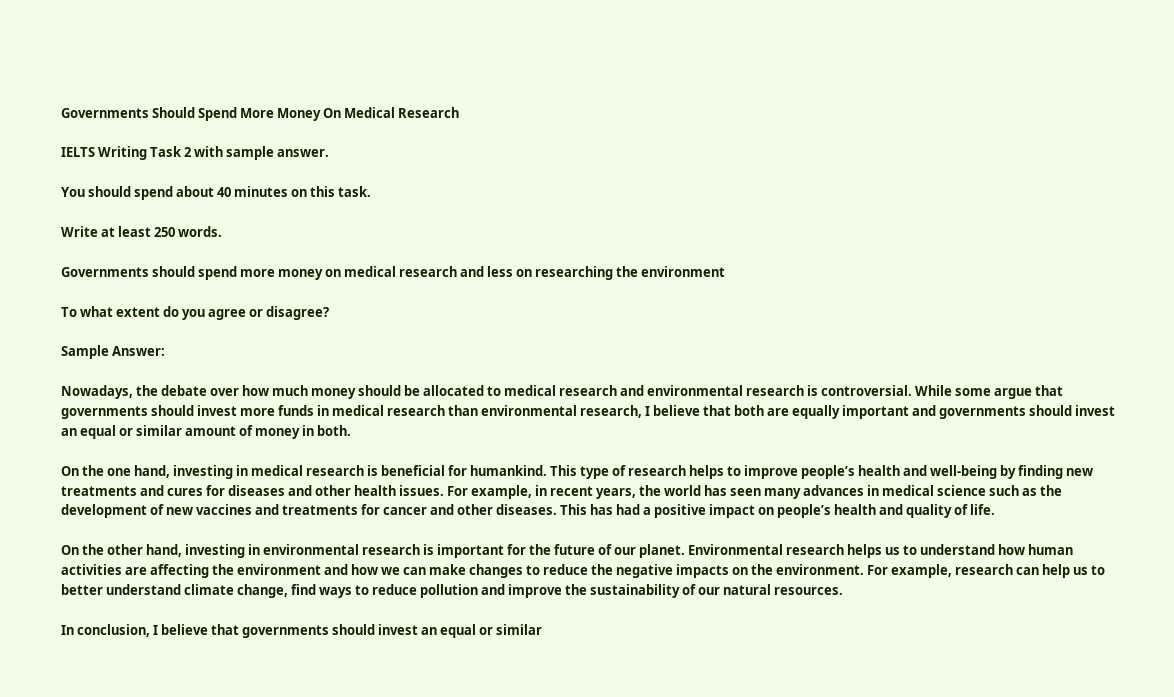Governments Should Spend More Money On Medical Research

IELTS Writing Task 2 with sample answer.

You should spend about 40 minutes on this task.

Write at least 250 words.

Governments should spend more money on medical research and less on researching the environment

To what extent do you agree or disagree?

Sample Answer:

Nowadays, the debate over how much money should be allocated to medical research and environmental research is controversial. While some argue that governments should invest more funds in medical research than environmental research, I believe that both are equally important and governments should invest an equal or similar amount of money in both.

On the one hand, investing in medical research is beneficial for humankind. This type of research helps to improve people’s health and well-being by finding new treatments and cures for diseases and other health issues. For example, in recent years, the world has seen many advances in medical science such as the development of new vaccines and treatments for cancer and other diseases. This has had a positive impact on people’s health and quality of life.

On the other hand, investing in environmental research is important for the future of our planet. Environmental research helps us to understand how human activities are affecting the environment and how we can make changes to reduce the negative impacts on the environment. For example, research can help us to better understand climate change, find ways to reduce pollution and improve the sustainability of our natural resources.

In conclusion, I believe that governments should invest an equal or similar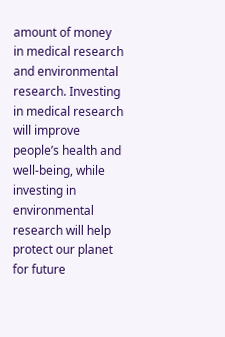amount of money in medical research and environmental research. Investing in medical research will improve people’s health and well-being, while investing in environmental research will help protect our planet for future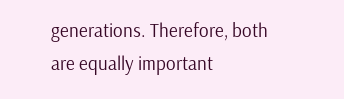generations. Therefore, both are equally important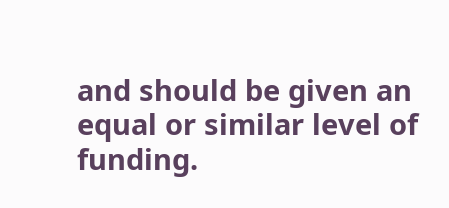and should be given an equal or similar level of funding.